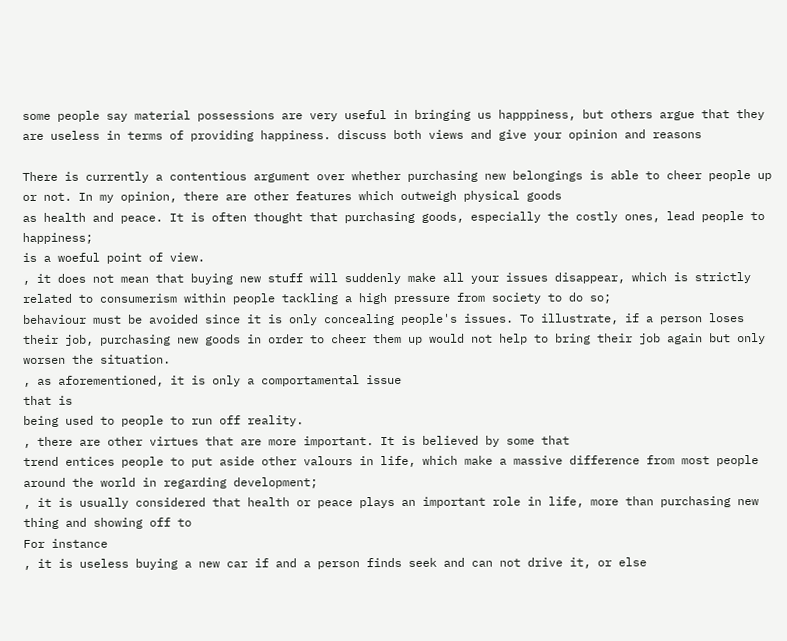some people say material possessions are very useful in bringing us happpiness, but others argue that they are useless in terms of providing happiness. discuss both views and give your opinion and reasons

There is currently a contentious argument over whether purchasing new belongings is able to cheer people up or not. In my opinion, there are other features which outweigh physical goods
as health and peace. It is often thought that purchasing goods, especially the costly ones, lead people to happiness;
is a woeful point of view.
, it does not mean that buying new stuff will suddenly make all your issues disappear, which is strictly related to consumerism within people tackling a high pressure from society to do so;
behaviour must be avoided since it is only concealing people's issues. To illustrate, if a person loses their job, purchasing new goods in order to cheer them up would not help to bring their job again but only worsen the situation.
, as aforementioned, it is only a comportamental issue
that is
being used to people to run off reality.
, there are other virtues that are more important. It is believed by some that
trend entices people to put aside other valours in life, which make a massive difference from most people around the world in regarding development;
, it is usually considered that health or peace plays an important role in life, more than purchasing new thing and showing off to
For instance
, it is useless buying a new car if and a person finds seek and can not drive it, or else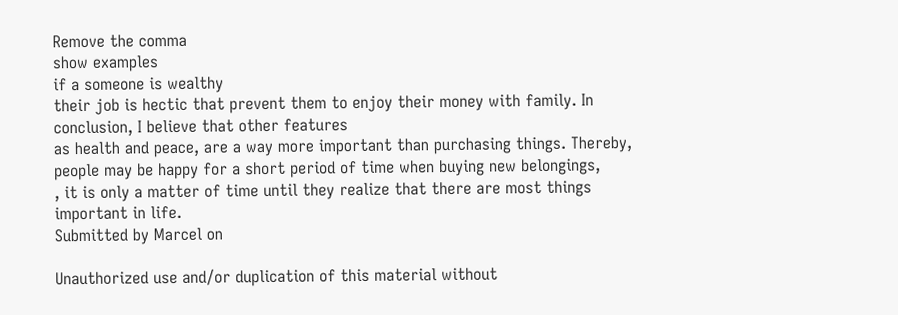Remove the comma
show examples
if a someone is wealthy
their job is hectic that prevent them to enjoy their money with family. In conclusion, I believe that other features
as health and peace, are a way more important than purchasing things. Thereby, people may be happy for a short period of time when buying new belongings,
, it is only a matter of time until they realize that there are most things important in life.
Submitted by Marcel on

Unauthorized use and/or duplication of this material without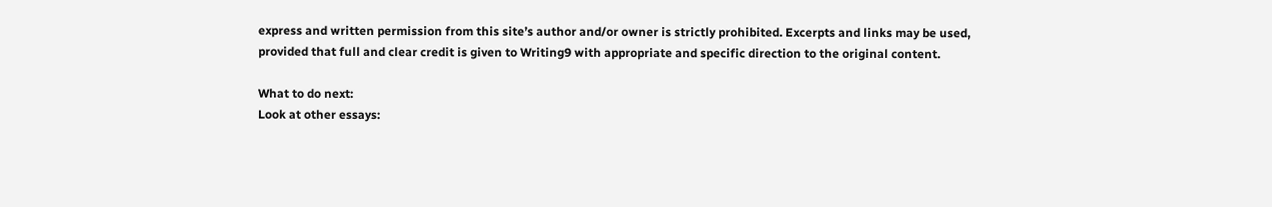express and written permission from this site’s author and/or owner is strictly prohibited. Excerpts and links may be used, provided that full and clear credit is given to Writing9 with appropriate and specific direction to the original content.

What to do next:
Look at other essays: